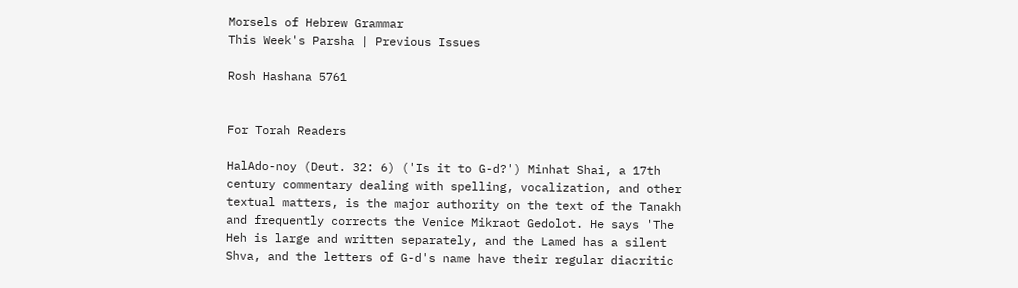Morsels of Hebrew Grammar
This Week's Parsha | Previous Issues

Rosh Hashana 5761


For Torah Readers

HalAdo-noy (Deut. 32: 6) ('Is it to G-d?') Minhat Shai, a 17th century commentary dealing with spelling, vocalization, and other textual matters, is the major authority on the text of the Tanakh and frequently corrects the Venice Mikraot Gedolot. He says 'The Heh is large and written separately, and the Lamed has a silent Shva, and the letters of G-d's name have their regular diacritic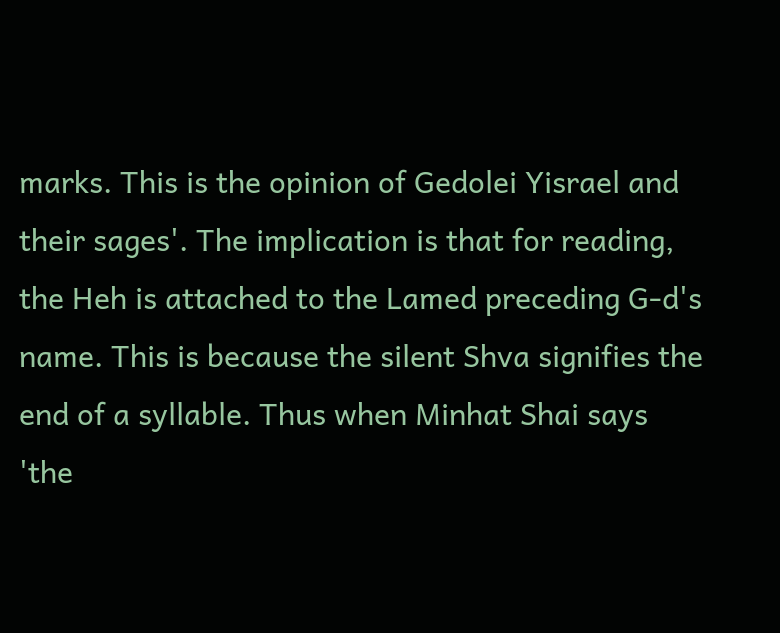marks. This is the opinion of Gedolei Yisrael and their sages'. The implication is that for reading, the Heh is attached to the Lamed preceding G-d's name. This is because the silent Shva signifies the end of a syllable. Thus when Minhat Shai says 'the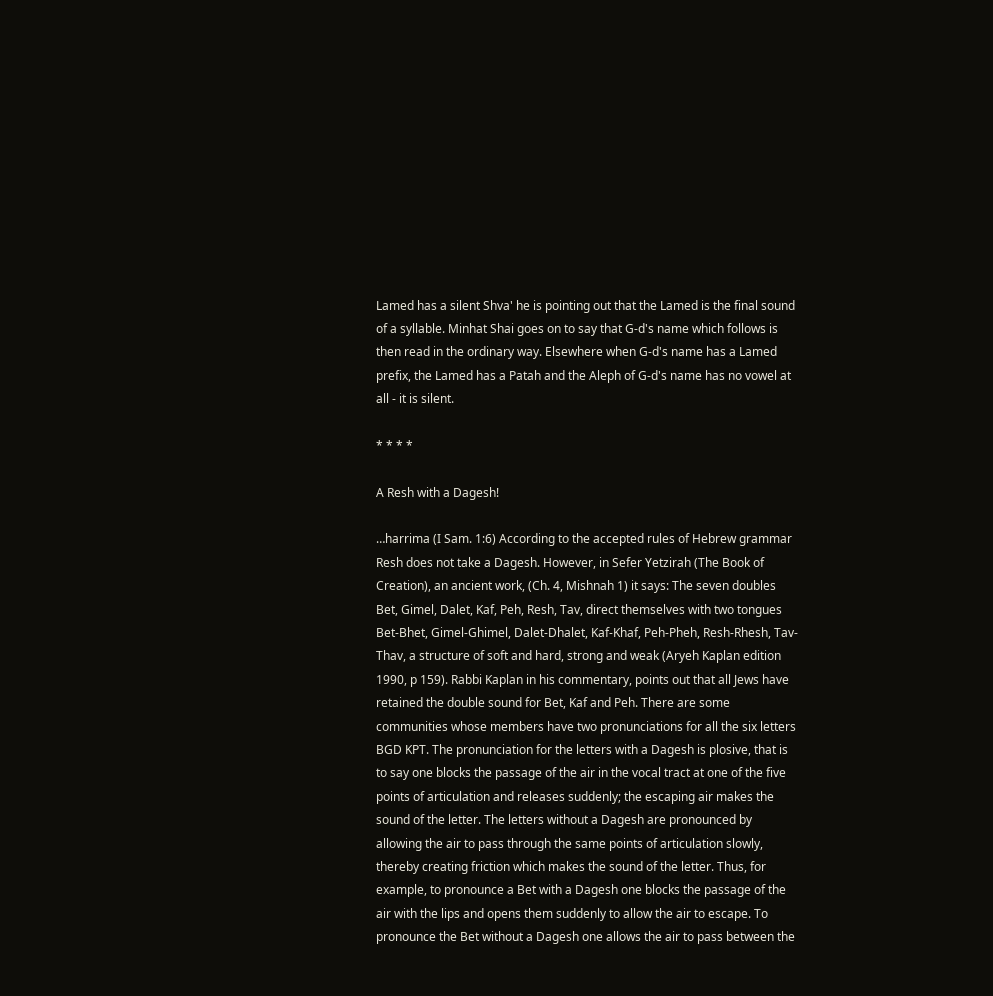Lamed has a silent Shva' he is pointing out that the Lamed is the final sound of a syllable. Minhat Shai goes on to say that G-d's name which follows is then read in the ordinary way. Elsewhere when G-d's name has a Lamed prefix, the Lamed has a Patah and the Aleph of G-d's name has no vowel at all - it is silent.

* * * *

A Resh with a Dagesh!

…harrima (I Sam. 1:6) According to the accepted rules of Hebrew grammar Resh does not take a Dagesh. However, in Sefer Yetzirah (The Book of Creation), an ancient work, (Ch. 4, Mishnah 1) it says: The seven doubles Bet, Gimel, Dalet, Kaf, Peh, Resh, Tav, direct themselves with two tongues Bet-Bhet, Gimel-Ghimel, Dalet-Dhalet, Kaf-Khaf, Peh-Pheh, Resh-Rhesh, Tav-Thav, a structure of soft and hard, strong and weak (Aryeh Kaplan edition 1990, p 159). Rabbi Kaplan in his commentary, points out that all Jews have retained the double sound for Bet, Kaf and Peh. There are some communities whose members have two pronunciations for all the six letters BGD KPT. The pronunciation for the letters with a Dagesh is plosive, that is to say one blocks the passage of the air in the vocal tract at one of the five points of articulation and releases suddenly; the escaping air makes the sound of the letter. The letters without a Dagesh are pronounced by allowing the air to pass through the same points of articulation slowly, thereby creating friction which makes the sound of the letter. Thus, for example, to pronounce a Bet with a Dagesh one blocks the passage of the air with the lips and opens them suddenly to allow the air to escape. To pronounce the Bet without a Dagesh one allows the air to pass between the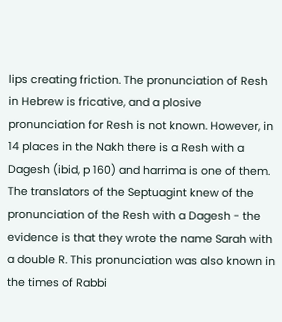lips creating friction. The pronunciation of Resh in Hebrew is fricative, and a plosive pronunciation for Resh is not known. However, in 14 places in the Nakh there is a Resh with a Dagesh (ibid, p 160) and harrima is one of them. The translators of the Septuagint knew of the pronunciation of the Resh with a Dagesh - the evidence is that they wrote the name Sarah with a double R. This pronunciation was also known in the times of Rabbi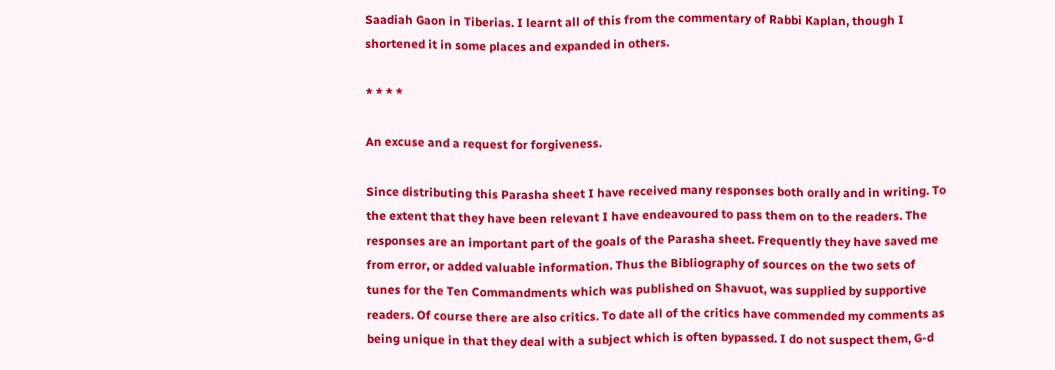Saadiah Gaon in Tiberias. I learnt all of this from the commentary of Rabbi Kaplan, though I shortened it in some places and expanded in others.

* * * *

An excuse and a request for forgiveness.

Since distributing this Parasha sheet I have received many responses both orally and in writing. To the extent that they have been relevant I have endeavoured to pass them on to the readers. The responses are an important part of the goals of the Parasha sheet. Frequently they have saved me from error, or added valuable information. Thus the Bibliography of sources on the two sets of tunes for the Ten Commandments which was published on Shavuot, was supplied by supportive readers. Of course there are also critics. To date all of the critics have commended my comments as being unique in that they deal with a subject which is often bypassed. I do not suspect them, G-d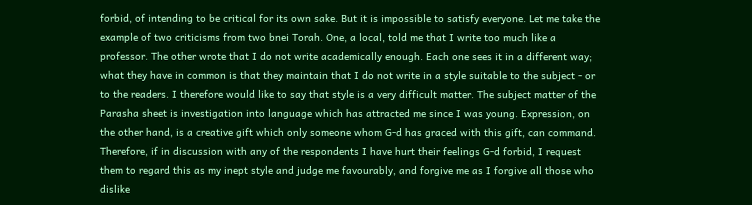forbid, of intending to be critical for its own sake. But it is impossible to satisfy everyone. Let me take the example of two criticisms from two bnei Torah. One, a local, told me that I write too much like a professor. The other wrote that I do not write academically enough. Each one sees it in a different way; what they have in common is that they maintain that I do not write in a style suitable to the subject - or to the readers. I therefore would like to say that style is a very difficult matter. The subject matter of the Parasha sheet is investigation into language which has attracted me since I was young. Expression, on the other hand, is a creative gift which only someone whom G-d has graced with this gift, can command. Therefore, if in discussion with any of the respondents I have hurt their feelings G-d forbid, I request them to regard this as my inept style and judge me favourably, and forgive me as I forgive all those who dislike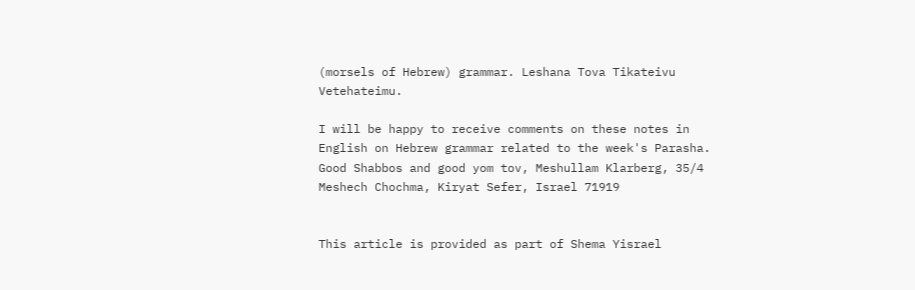(morsels of Hebrew) grammar. Leshana Tova Tikateivu Vetehateimu.

I will be happy to receive comments on these notes in English on Hebrew grammar related to the week's Parasha.
Good Shabbos and good yom tov, Meshullam Klarberg, 35/4 Meshech Chochma, Kiryat Sefer, Israel 71919


This article is provided as part of Shema Yisrael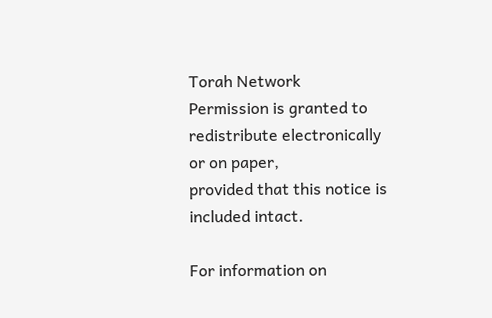Torah Network
Permission is granted to redistribute electronically or on paper,
provided that this notice is included intact.

For information on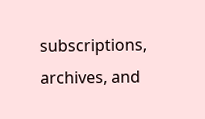subscriptions, archives, and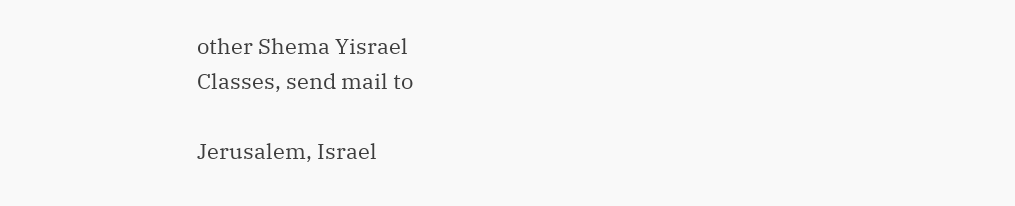other Shema Yisrael
Classes, send mail to

Jerusalem, Israel